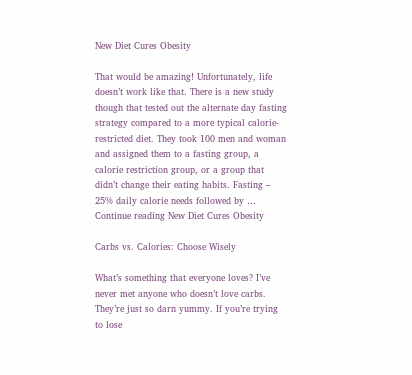New Diet Cures Obesity

That would be amazing! Unfortunately, life doesn’t work like that. There is a new study though that tested out the alternate day fasting strategy compared to a more typical calorie-restricted diet. They took 100 men and woman and assigned them to a fasting group, a calorie restriction group, or a group that didn’t change their eating habits. Fasting – 25% daily calorie needs followed by … Continue reading New Diet Cures Obesity

Carbs vs. Calories: Choose Wisely

What’s something that everyone loves? I’ve never met anyone who doesn’t love carbs. They’re just so darn yummy. If you’re trying to lose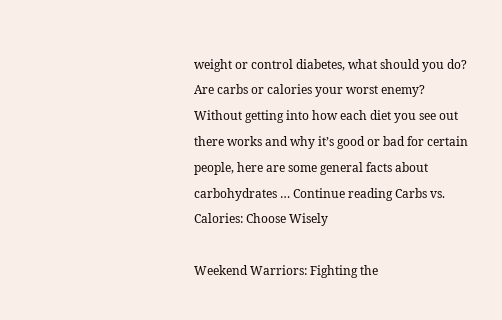weight or control diabetes, what should you do? Are carbs or calories your worst enemy? Without getting into how each diet you see out there works and why it’s good or bad for certain people, here are some general facts about carbohydrates … Continue reading Carbs vs. Calories: Choose Wisely

Weekend Warriors: Fighting the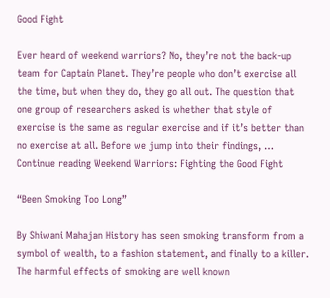Good Fight

Ever heard of weekend warriors? No, they’re not the back-up team for Captain Planet. They’re people who don’t exercise all the time, but when they do, they go all out. The question that one group of researchers asked is whether that style of exercise is the same as regular exercise and if it’s better than no exercise at all. Before we jump into their findings, … Continue reading Weekend Warriors: Fighting the Good Fight

“Been Smoking Too Long”

By Shiwani Mahajan History has seen smoking transform from a symbol of wealth, to a fashion statement, and finally to a killer. The harmful effects of smoking are well known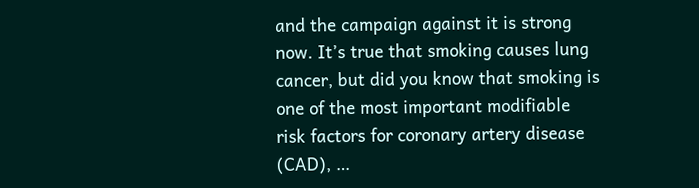and the campaign against it is strong now. It’s true that smoking causes lung cancer, but did you know that smoking is one of the most important modifiable risk factors for coronary artery disease (CAD), …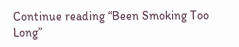Continue reading “Been Smoking Too Long”